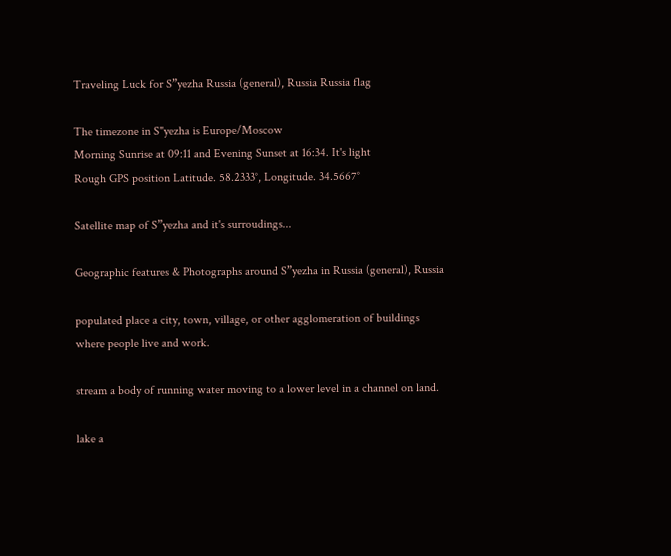Traveling Luck for S”yezha Russia (general), Russia Russia flag

The timezone in S"yezha is Europe/Moscow
Morning Sunrise at 09:11 and Evening Sunset at 16:34. It's light
Rough GPS position Latitude. 58.2333°, Longitude. 34.5667°

Satellite map of S”yezha and it's surroudings...

Geographic features & Photographs around S”yezha in Russia (general), Russia

populated place a city, town, village, or other agglomeration of buildings where people live and work.

stream a body of running water moving to a lower level in a channel on land.

lake a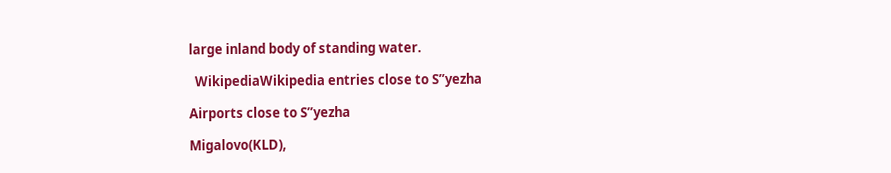large inland body of standing water.

  WikipediaWikipedia entries close to S”yezha

Airports close to S”yezha

Migalovo(KLD),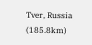Tver, Russia (185.8km)